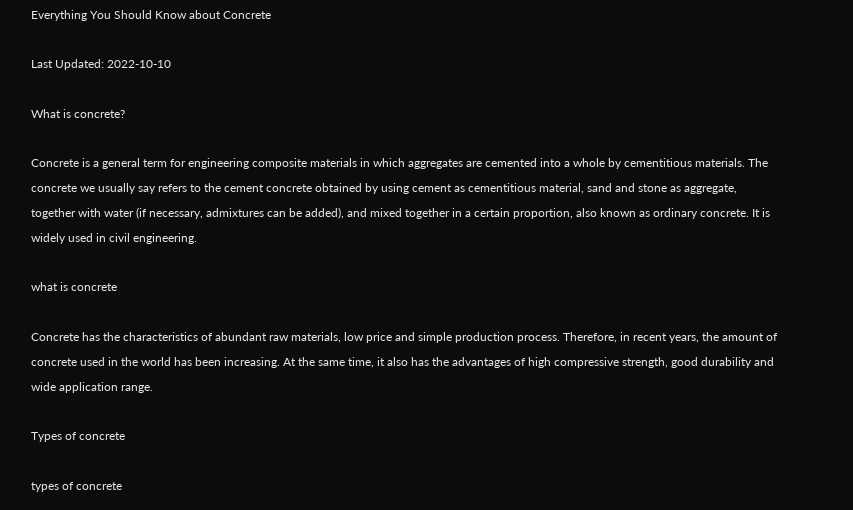Everything You Should Know about Concrete

Last Updated: 2022-10-10

What is concrete?

Concrete is a general term for engineering composite materials in which aggregates are cemented into a whole by cementitious materials. The concrete we usually say refers to the cement concrete obtained by using cement as cementitious material, sand and stone as aggregate, together with water (if necessary, admixtures can be added), and mixed together in a certain proportion, also known as ordinary concrete. It is widely used in civil engineering.

what is concrete

Concrete has the characteristics of abundant raw materials, low price and simple production process. Therefore, in recent years, the amount of concrete used in the world has been increasing. At the same time, it also has the advantages of high compressive strength, good durability and wide application range.

Types of concrete

types of concrete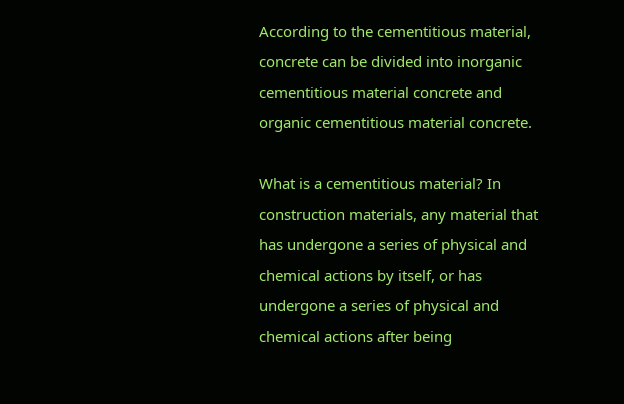According to the cementitious material, concrete can be divided into inorganic cementitious material concrete and organic cementitious material concrete.

What is a cementitious material? In construction materials, any material that has undergone a series of physical and chemical actions by itself, or has undergone a series of physical and chemical actions after being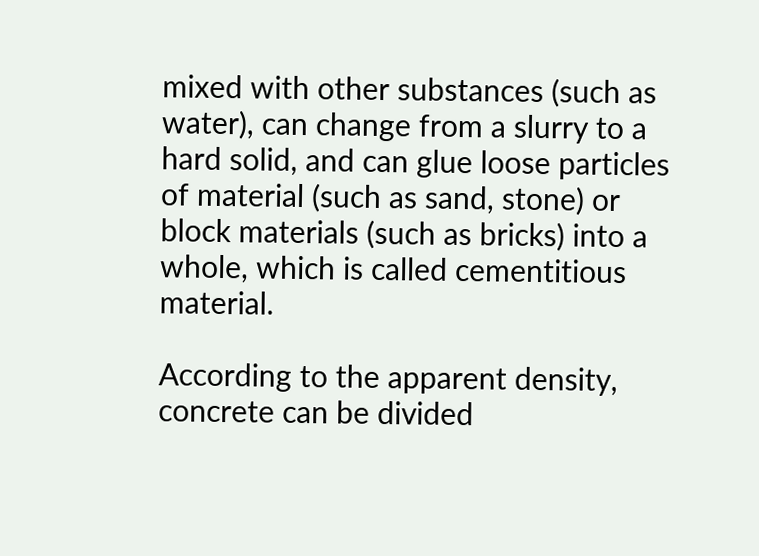mixed with other substances (such as water), can change from a slurry to a hard solid, and can glue loose particles of material (such as sand, stone) or block materials (such as bricks) into a whole, which is called cementitious material.

According to the apparent density, concrete can be divided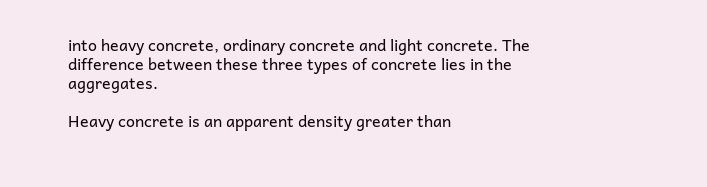into heavy concrete, ordinary concrete and light concrete. The difference between these three types of concrete lies in the aggregates.

Heavy concrete is an apparent density greater than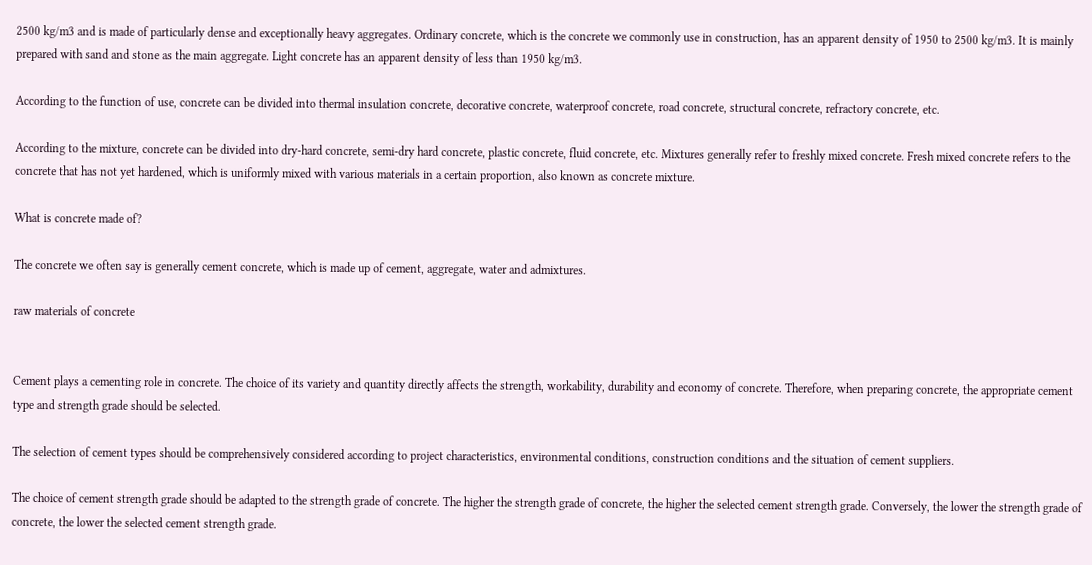2500 kg/m3 and is made of particularly dense and exceptionally heavy aggregates. Ordinary concrete, which is the concrete we commonly use in construction, has an apparent density of 1950 to 2500 kg/m3. It is mainly prepared with sand and stone as the main aggregate. Light concrete has an apparent density of less than 1950 kg/m3.

According to the function of use, concrete can be divided into thermal insulation concrete, decorative concrete, waterproof concrete, road concrete, structural concrete, refractory concrete, etc.

According to the mixture, concrete can be divided into dry-hard concrete, semi-dry hard concrete, plastic concrete, fluid concrete, etc. Mixtures generally refer to freshly mixed concrete. Fresh mixed concrete refers to the concrete that has not yet hardened, which is uniformly mixed with various materials in a certain proportion, also known as concrete mixture.

What is concrete made of?

The concrete we often say is generally cement concrete, which is made up of cement, aggregate, water and admixtures.

raw materials of concrete


Cement plays a cementing role in concrete. The choice of its variety and quantity directly affects the strength, workability, durability and economy of concrete. Therefore, when preparing concrete, the appropriate cement type and strength grade should be selected.

The selection of cement types should be comprehensively considered according to project characteristics, environmental conditions, construction conditions and the situation of cement suppliers.

The choice of cement strength grade should be adapted to the strength grade of concrete. The higher the strength grade of concrete, the higher the selected cement strength grade. Conversely, the lower the strength grade of concrete, the lower the selected cement strength grade.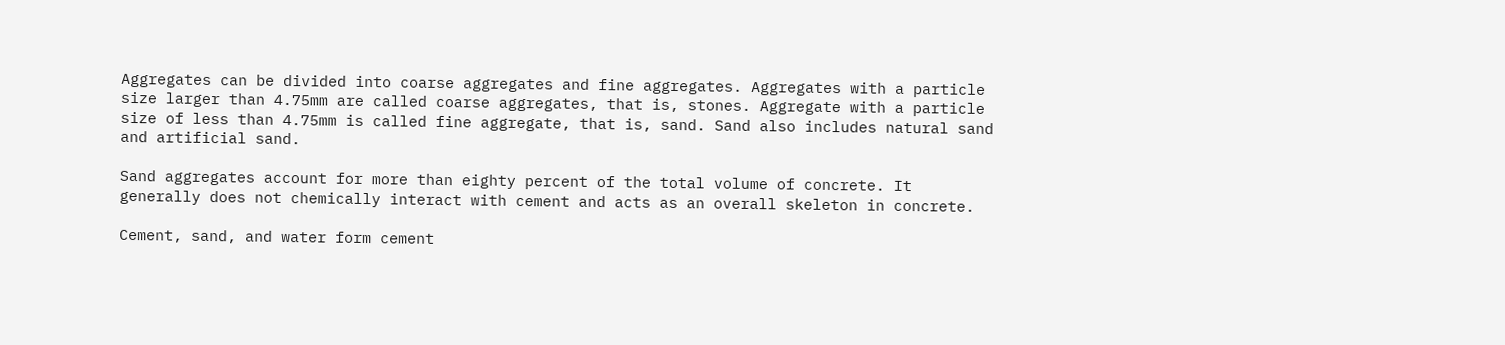Aggregates can be divided into coarse aggregates and fine aggregates. Aggregates with a particle size larger than 4.75mm are called coarse aggregates, that is, stones. Aggregate with a particle size of less than 4.75mm is called fine aggregate, that is, sand. Sand also includes natural sand and artificial sand.

Sand aggregates account for more than eighty percent of the total volume of concrete. It generally does not chemically interact with cement and acts as an overall skeleton in concrete.

Cement, sand, and water form cement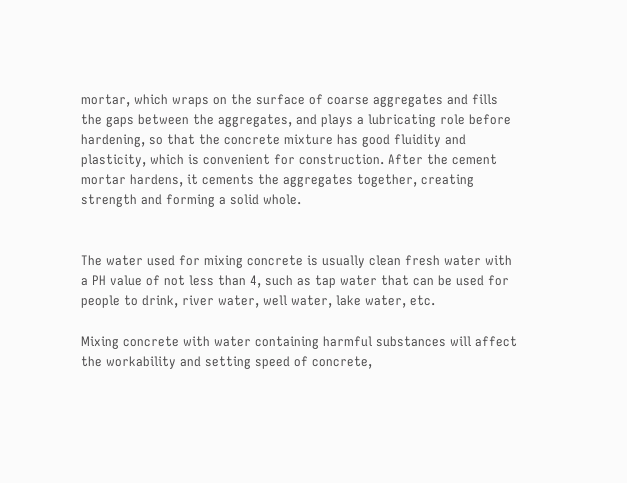mortar, which wraps on the surface of coarse aggregates and fills the gaps between the aggregates, and plays a lubricating role before hardening, so that the concrete mixture has good fluidity and plasticity, which is convenient for construction. After the cement mortar hardens, it cements the aggregates together, creating strength and forming a solid whole.


The water used for mixing concrete is usually clean fresh water with a PH value of not less than 4, such as tap water that can be used for people to drink, river water, well water, lake water, etc.

Mixing concrete with water containing harmful substances will affect the workability and setting speed of concrete,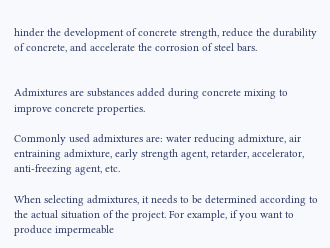hinder the development of concrete strength, reduce the durability of concrete, and accelerate the corrosion of steel bars.


Admixtures are substances added during concrete mixing to improve concrete properties.

Commonly used admixtures are: water reducing admixture, air entraining admixture, early strength agent, retarder, accelerator, anti-freezing agent, etc.

When selecting admixtures, it needs to be determined according to the actual situation of the project. For example, if you want to produce impermeable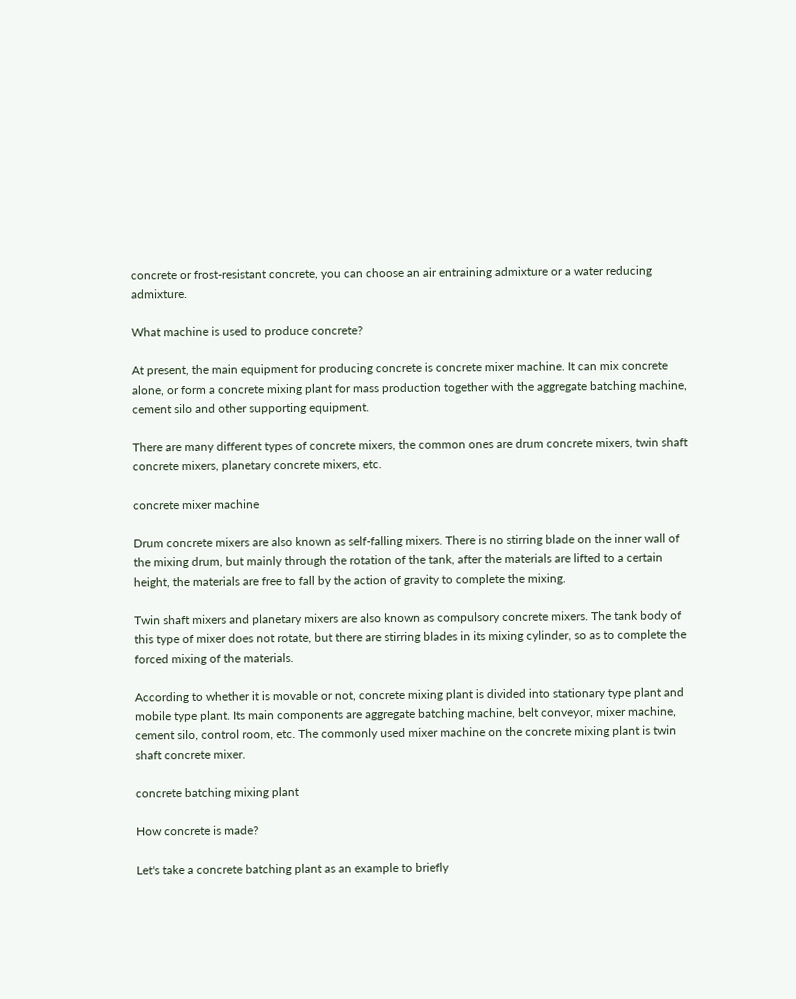concrete or frost-resistant concrete, you can choose an air entraining admixture or a water reducing admixture.

What machine is used to produce concrete?

At present, the main equipment for producing concrete is concrete mixer machine. It can mix concrete alone, or form a concrete mixing plant for mass production together with the aggregate batching machine, cement silo and other supporting equipment.

There are many different types of concrete mixers, the common ones are drum concrete mixers, twin shaft concrete mixers, planetary concrete mixers, etc.

concrete mixer machine

Drum concrete mixers are also known as self-falling mixers. There is no stirring blade on the inner wall of the mixing drum, but mainly through the rotation of the tank, after the materials are lifted to a certain height, the materials are free to fall by the action of gravity to complete the mixing.

Twin shaft mixers and planetary mixers are also known as compulsory concrete mixers. The tank body of this type of mixer does not rotate, but there are stirring blades in its mixing cylinder, so as to complete the forced mixing of the materials.

According to whether it is movable or not, concrete mixing plant is divided into stationary type plant and mobile type plant. Its main components are aggregate batching machine, belt conveyor, mixer machine, cement silo, control room, etc. The commonly used mixer machine on the concrete mixing plant is twin shaft concrete mixer.

concrete batching mixing plant

How concrete is made?

Let's take a concrete batching plant as an example to briefly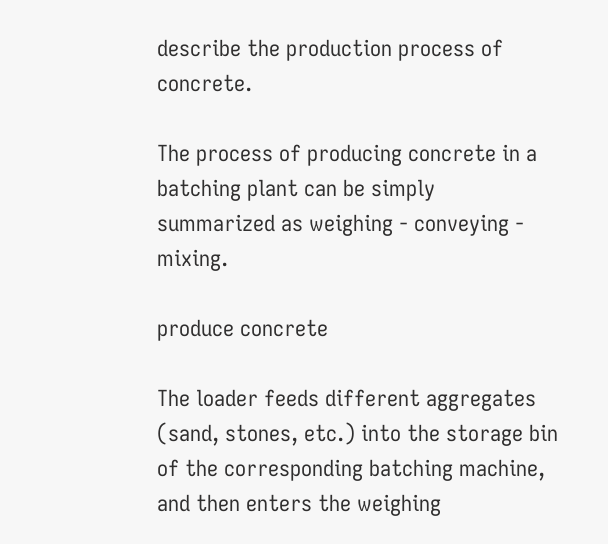describe the production process of concrete.

The process of producing concrete in a batching plant can be simply summarized as weighing - conveying - mixing.

produce concrete

The loader feeds different aggregates (sand, stones, etc.) into the storage bin of the corresponding batching machine, and then enters the weighing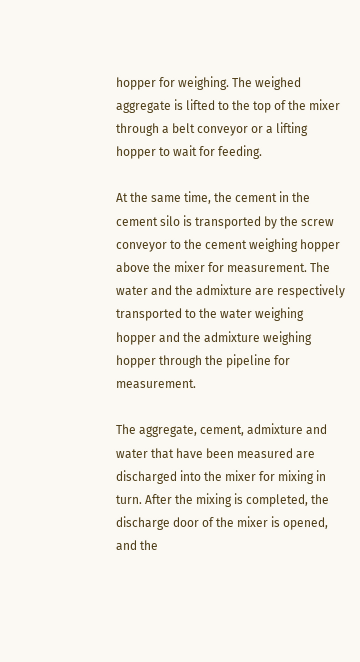hopper for weighing. The weighed aggregate is lifted to the top of the mixer through a belt conveyor or a lifting hopper to wait for feeding.

At the same time, the cement in the cement silo is transported by the screw conveyor to the cement weighing hopper above the mixer for measurement. The water and the admixture are respectively transported to the water weighing hopper and the admixture weighing hopper through the pipeline for measurement.

The aggregate, cement, admixture and water that have been measured are discharged into the mixer for mixing in turn. After the mixing is completed, the discharge door of the mixer is opened, and the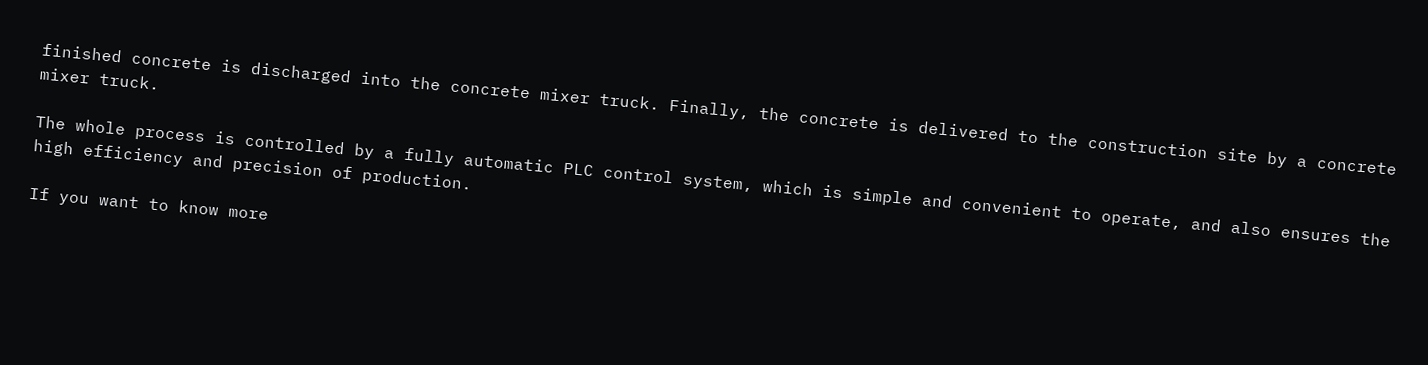finished concrete is discharged into the concrete mixer truck. Finally, the concrete is delivered to the construction site by a concrete mixer truck.

The whole process is controlled by a fully automatic PLC control system, which is simple and convenient to operate, and also ensures the high efficiency and precision of production.

If you want to know more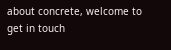about concrete, welcome to get in touch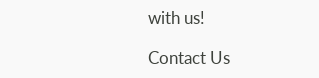with us!

Contact Us